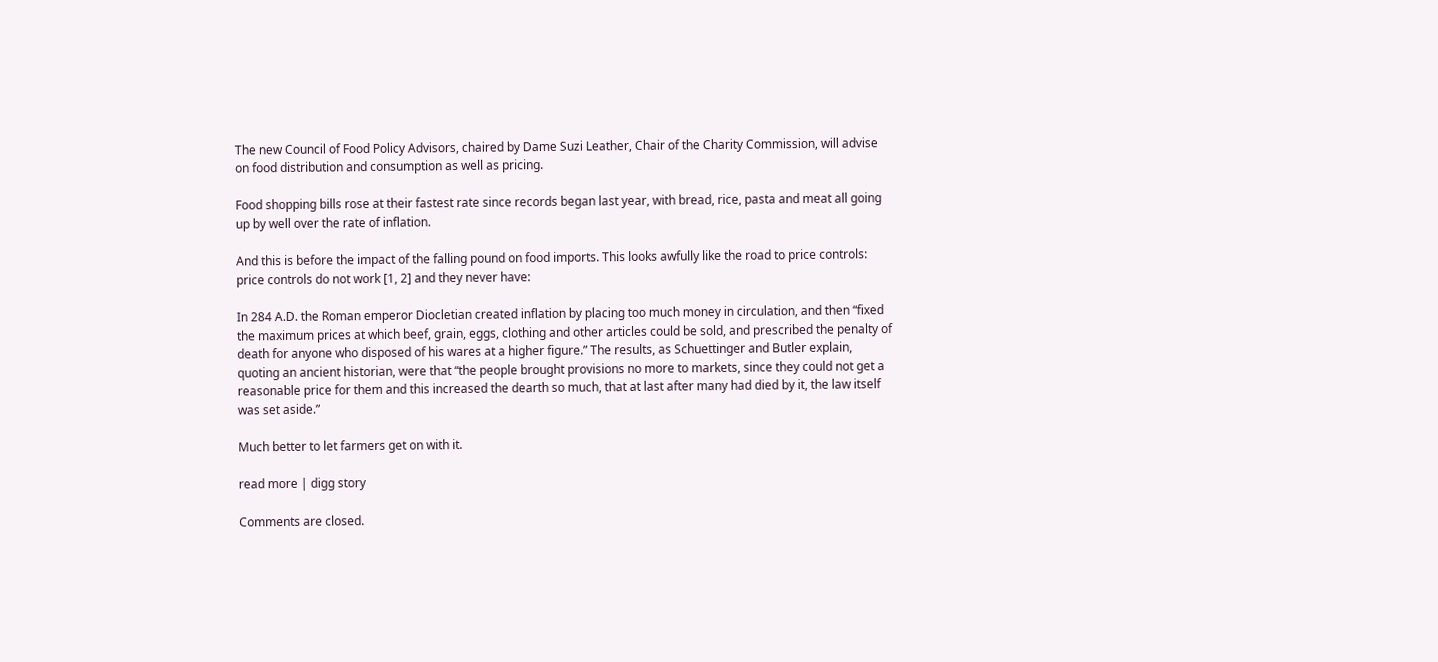The new Council of Food Policy Advisors, chaired by Dame Suzi Leather, Chair of the Charity Commission, will advise on food distribution and consumption as well as pricing.

Food shopping bills rose at their fastest rate since records began last year, with bread, rice, pasta and meat all going up by well over the rate of inflation.

And this is before the impact of the falling pound on food imports. This looks awfully like the road to price controls: price controls do not work [1, 2] and they never have:

In 284 A.D. the Roman emperor Diocletian created inflation by placing too much money in circulation, and then “fixed the maximum prices at which beef, grain, eggs, clothing and other articles could be sold, and prescribed the penalty of death for anyone who disposed of his wares at a higher figure.” The results, as Schuettinger and Butler explain, quoting an ancient historian, were that “the people brought provisions no more to markets, since they could not get a reasonable price for them and this increased the dearth so much, that at last after many had died by it, the law itself was set aside.”

Much better to let farmers get on with it.

read more | digg story

Comments are closed.